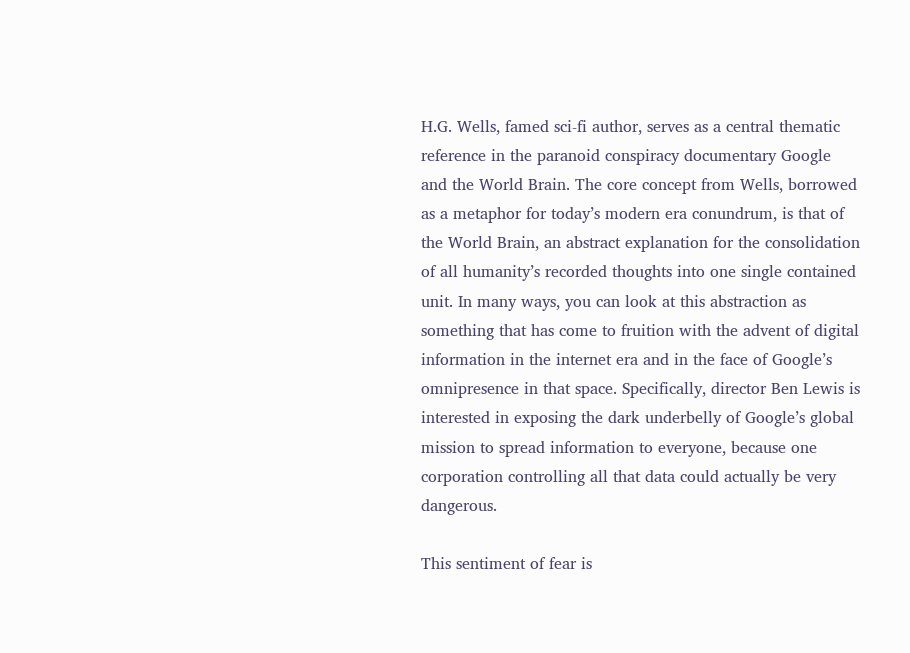H.G. Wells, famed sci-fi author, serves as a central thematic reference in the paranoid conspiracy documentary Google and the World Brain. The core concept from Wells, borrowed as a metaphor for today’s modern era conundrum, is that of the World Brain, an abstract explanation for the consolidation of all humanity’s recorded thoughts into one single contained unit. In many ways, you can look at this abstraction as something that has come to fruition with the advent of digital information in the internet era and in the face of Google’s omnipresence in that space. Specifically, director Ben Lewis is interested in exposing the dark underbelly of Google’s global mission to spread information to everyone, because one corporation controlling all that data could actually be very dangerous.

This sentiment of fear is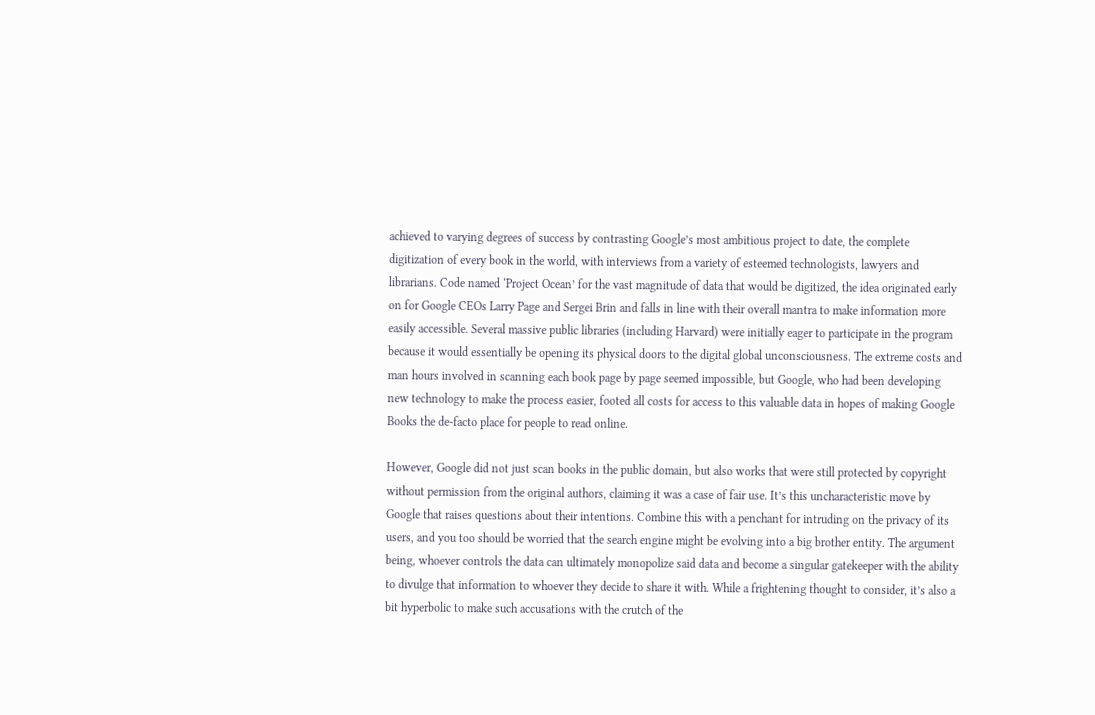achieved to varying degrees of success by contrasting Google’s most ambitious project to date, the complete digitization of every book in the world, with interviews from a variety of esteemed technologists, lawyers and librarians. Code named ‘Project Ocean’ for the vast magnitude of data that would be digitized, the idea originated early on for Google CEOs Larry Page and Sergei Brin and falls in line with their overall mantra to make information more easily accessible. Several massive public libraries (including Harvard) were initially eager to participate in the program because it would essentially be opening its physical doors to the digital global unconsciousness. The extreme costs and man hours involved in scanning each book page by page seemed impossible, but Google, who had been developing new technology to make the process easier, footed all costs for access to this valuable data in hopes of making Google Books the de-facto place for people to read online.

However, Google did not just scan books in the public domain, but also works that were still protected by copyright without permission from the original authors, claiming it was a case of fair use. It’s this uncharacteristic move by Google that raises questions about their intentions. Combine this with a penchant for intruding on the privacy of its users, and you too should be worried that the search engine might be evolving into a big brother entity. The argument being, whoever controls the data can ultimately monopolize said data and become a singular gatekeeper with the ability to divulge that information to whoever they decide to share it with. While a frightening thought to consider, it’s also a bit hyperbolic to make such accusations with the crutch of the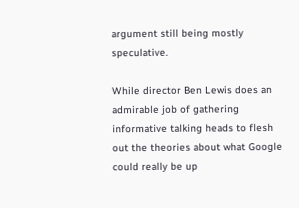argument still being mostly speculative.

While director Ben Lewis does an admirable job of gathering informative talking heads to flesh out the theories about what Google could really be up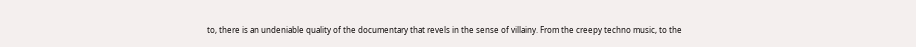to, there is an undeniable quality of the documentary that revels in the sense of villainy. From the creepy techno music, to the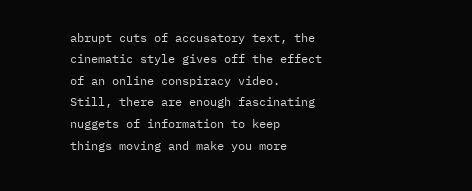abrupt cuts of accusatory text, the cinematic style gives off the effect of an online conspiracy video. Still, there are enough fascinating nuggets of information to keep things moving and make you more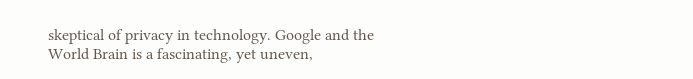skeptical of privacy in technology. Google and the World Brain is a fascinating, yet uneven,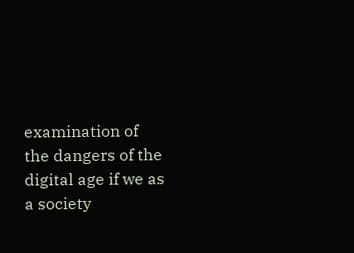examination of the dangers of the digital age if we as a society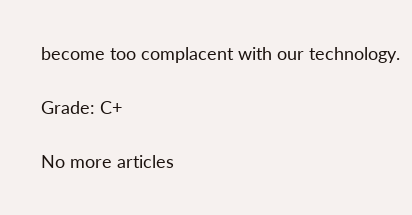become too complacent with our technology.

Grade: C+

No more articles